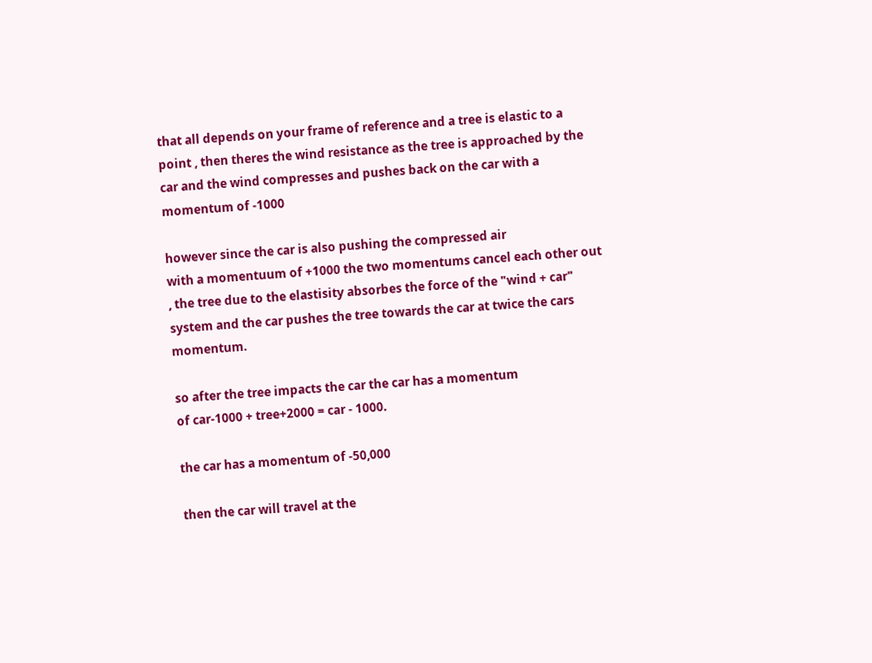that all depends on your frame of reference and a tree is elastic to a point , then theres the wind resistance as the tree is approached by the car and the wind compresses and pushes back on the car with a momentum of -1000

however since the car is also pushing the compressed air
with a momentuum of +1000 the two momentums cancel each other out , the tree due to the elastisity absorbes the force of the "wind + car" system and the car pushes the tree towards the car at twice the cars momentum.

so after the tree impacts the car the car has a momentum
of car-1000 + tree+2000 = car - 1000.

the car has a momentum of -50,000

then the car will travel at the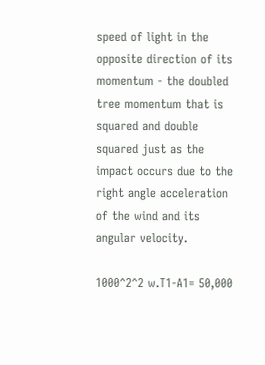speed of light in the
opposite direction of its momentum - the doubled tree momentum that is squared and double squared just as the impact occurs due to the right angle acceleration of the wind and its angular velocity.

1000^2^2 w.T1-A1= 50,000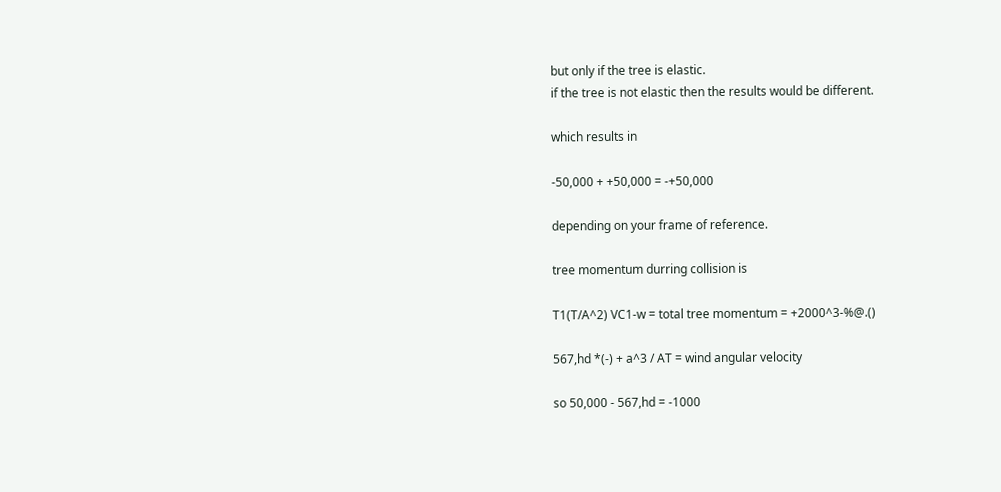but only if the tree is elastic.
if the tree is not elastic then the results would be different.

which results in

-50,000 + +50,000 = -+50,000

depending on your frame of reference.

tree momentum durring collision is

T1(T/A^2) VC1-w = total tree momentum = +2000^3-%@.()

567,hd *(-) + a^3 / AT = wind angular velocity

so 50,000 - 567,hd = -1000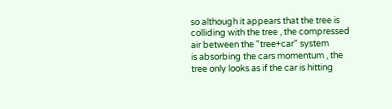so although it appears that the tree is colliding with the tree , the compressed air between the "tree+car" system
is absorbing the cars momentum , the tree only looks as if the car is hitting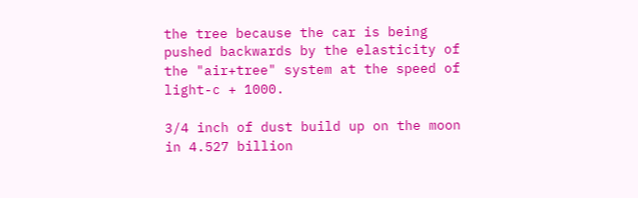the tree because the car is being pushed backwards by the elasticity of the "air+tree" system at the speed of light-c + 1000.

3/4 inch of dust build up on the moon in 4.527 billion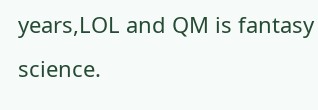years,LOL and QM is fantasy science.